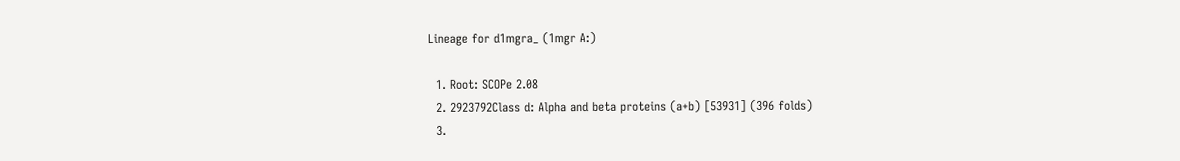Lineage for d1mgra_ (1mgr A:)

  1. Root: SCOPe 2.08
  2. 2923792Class d: Alpha and beta proteins (a+b) [53931] (396 folds)
  3.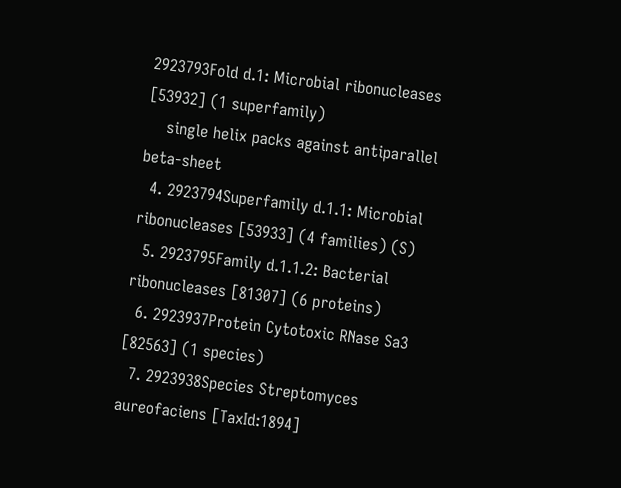2923793Fold d.1: Microbial ribonucleases [53932] (1 superfamily)
    single helix packs against antiparallel beta-sheet
  4. 2923794Superfamily d.1.1: Microbial ribonucleases [53933] (4 families) (S)
  5. 2923795Family d.1.1.2: Bacterial ribonucleases [81307] (6 proteins)
  6. 2923937Protein Cytotoxic RNase Sa3 [82563] (1 species)
  7. 2923938Species Streptomyces aureofaciens [TaxId:1894]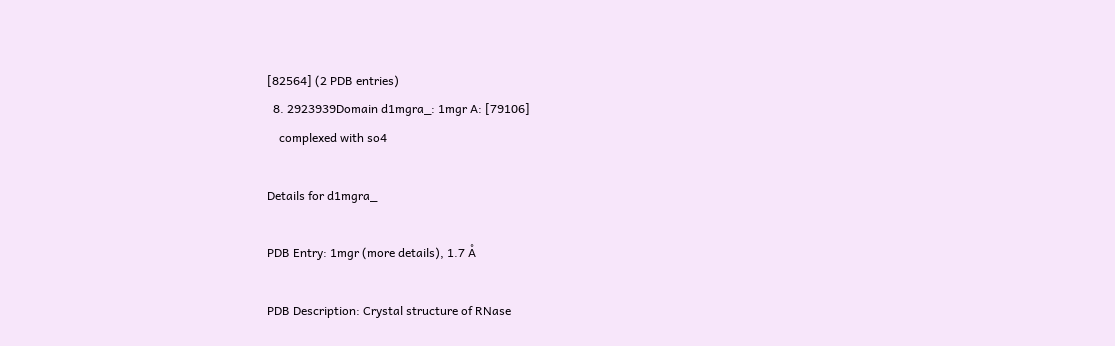[82564] (2 PDB entries)
  8. 2923939Domain d1mgra_: 1mgr A: [79106]
    complexed with so4

Details for d1mgra_

PDB Entry: 1mgr (more details), 1.7 Å

PDB Description: Crystal structure of RNase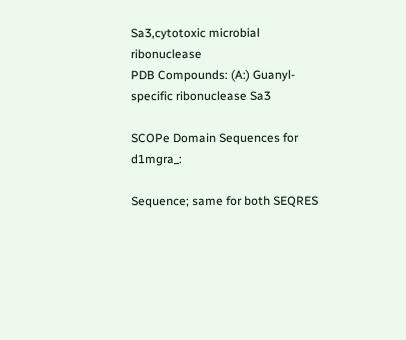Sa3,cytotoxic microbial ribonuclease
PDB Compounds: (A:) Guanyl-specific ribonuclease Sa3

SCOPe Domain Sequences for d1mgra_:

Sequence; same for both SEQRES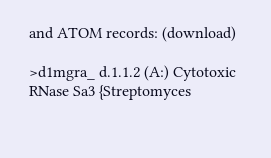and ATOM records: (download)

>d1mgra_ d.1.1.2 (A:) Cytotoxic RNase Sa3 {Streptomyces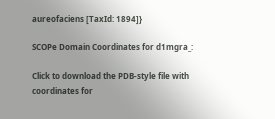aureofaciens [TaxId: 1894]}

SCOPe Domain Coordinates for d1mgra_:

Click to download the PDB-style file with coordinates for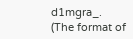d1mgra_.
(The format of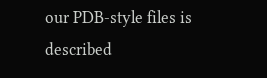our PDB-style files is described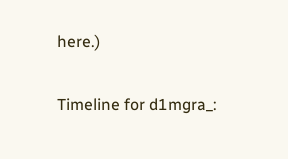here.)

Timeline for d1mgra_: